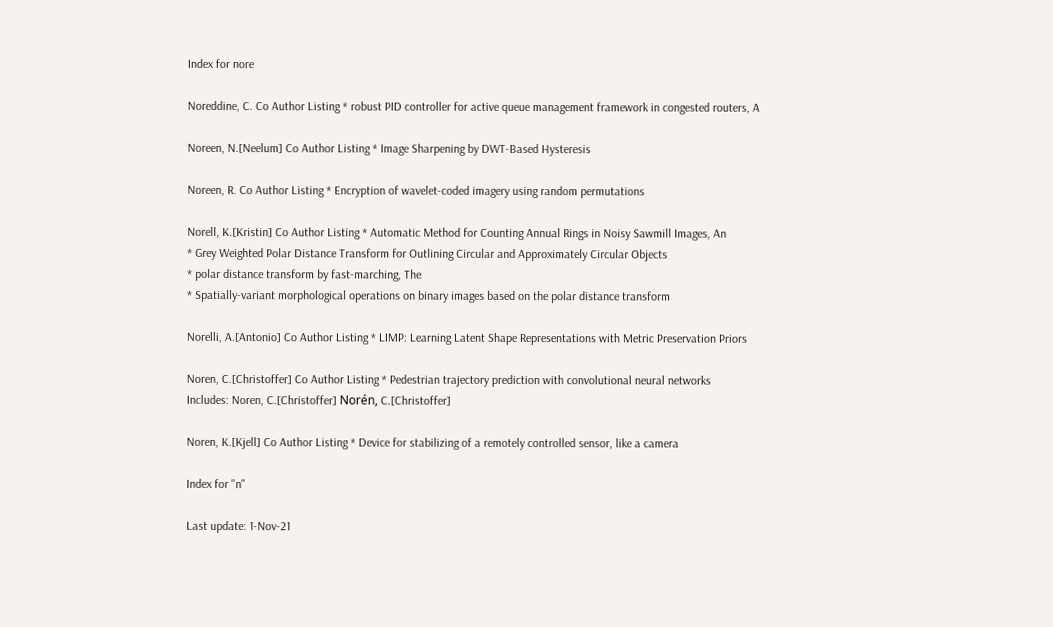Index for nore

Noreddine, C. Co Author Listing * robust PID controller for active queue management framework in congested routers, A

Noreen, N.[Neelum] Co Author Listing * Image Sharpening by DWT-Based Hysteresis

Noreen, R. Co Author Listing * Encryption of wavelet-coded imagery using random permutations

Norell, K.[Kristin] Co Author Listing * Automatic Method for Counting Annual Rings in Noisy Sawmill Images, An
* Grey Weighted Polar Distance Transform for Outlining Circular and Approximately Circular Objects
* polar distance transform by fast-marching, The
* Spatially-variant morphological operations on binary images based on the polar distance transform

Norelli, A.[Antonio] Co Author Listing * LIMP: Learning Latent Shape Representations with Metric Preservation Priors

Noren, C.[Christoffer] Co Author Listing * Pedestrian trajectory prediction with convolutional neural networks
Includes: Noren, C.[Christoffer] Norén, C.[Christoffer]

Noren, K.[Kjell] Co Author Listing * Device for stabilizing of a remotely controlled sensor, like a camera

Index for "n"

Last update: 1-Nov-21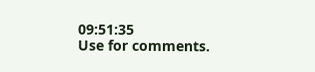09:51:35
Use for comments.